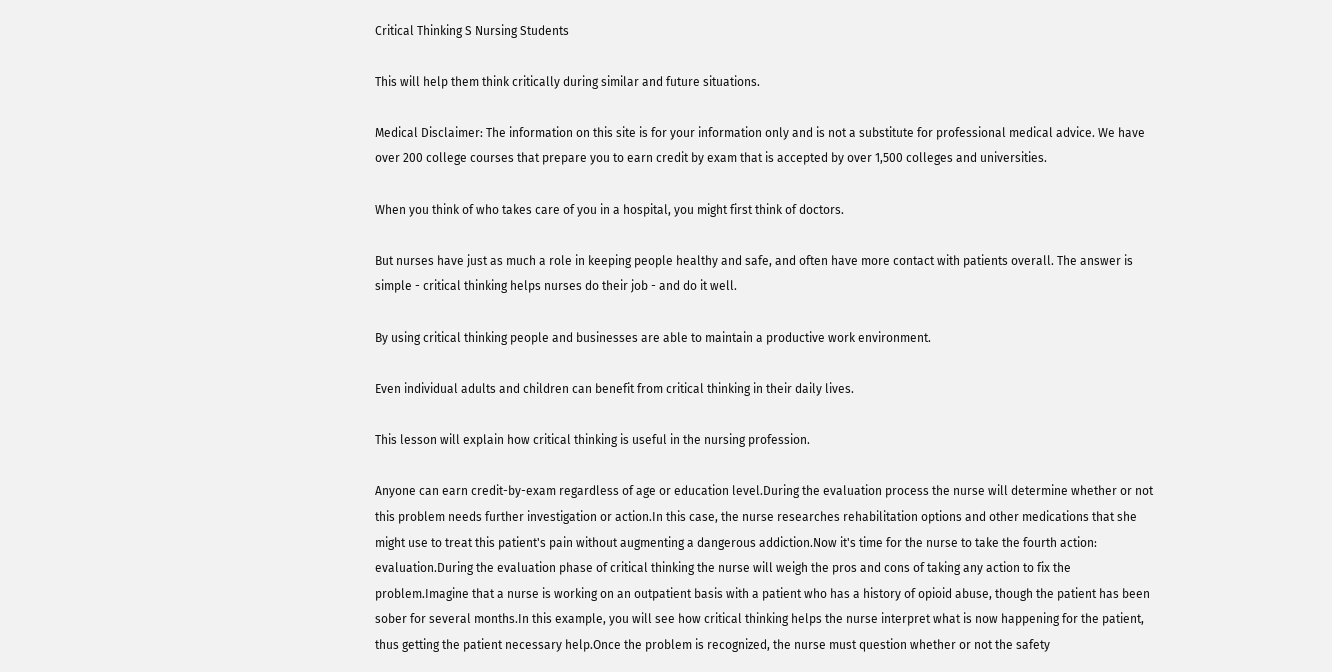Critical Thinking S Nursing Students

This will help them think critically during similar and future situations.

Medical Disclaimer: The information on this site is for your information only and is not a substitute for professional medical advice. We have over 200 college courses that prepare you to earn credit by exam that is accepted by over 1,500 colleges and universities.

When you think of who takes care of you in a hospital, you might first think of doctors.

But nurses have just as much a role in keeping people healthy and safe, and often have more contact with patients overall. The answer is simple - critical thinking helps nurses do their job - and do it well.

By using critical thinking people and businesses are able to maintain a productive work environment.

Even individual adults and children can benefit from critical thinking in their daily lives.

This lesson will explain how critical thinking is useful in the nursing profession.

Anyone can earn credit-by-exam regardless of age or education level.During the evaluation process the nurse will determine whether or not this problem needs further investigation or action.In this case, the nurse researches rehabilitation options and other medications that she might use to treat this patient's pain without augmenting a dangerous addiction.Now it's time for the nurse to take the fourth action: evaluation.During the evaluation phase of critical thinking the nurse will weigh the pros and cons of taking any action to fix the problem.Imagine that a nurse is working on an outpatient basis with a patient who has a history of opioid abuse, though the patient has been sober for several months.In this example, you will see how critical thinking helps the nurse interpret what is now happening for the patient, thus getting the patient necessary help.Once the problem is recognized, the nurse must question whether or not the safety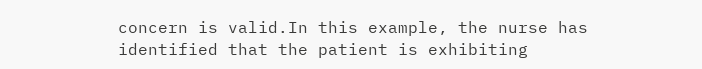concern is valid.In this example, the nurse has identified that the patient is exhibiting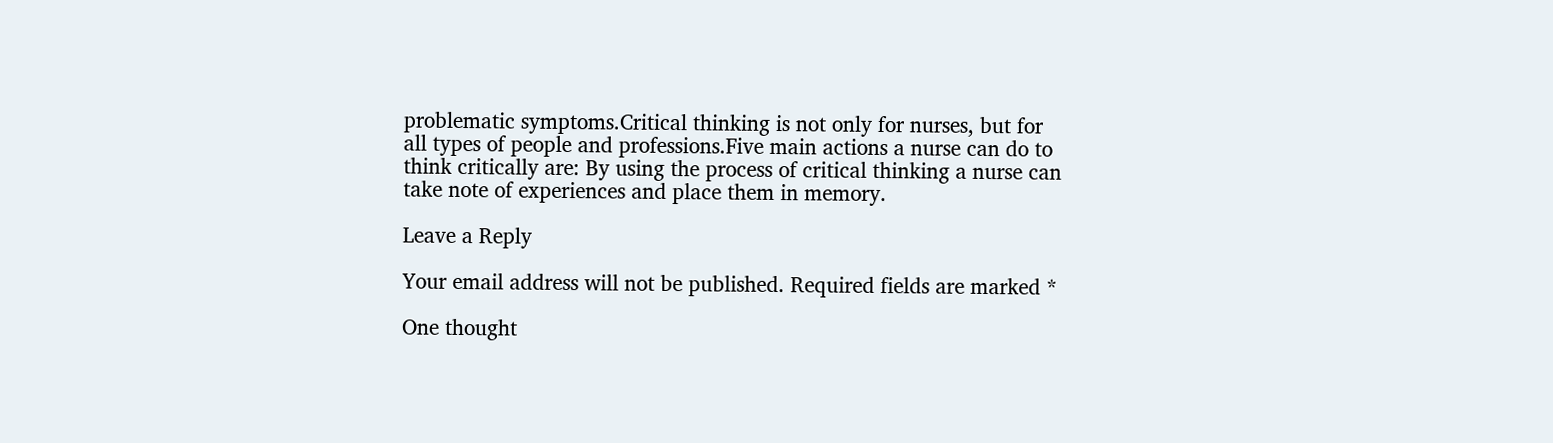problematic symptoms.Critical thinking is not only for nurses, but for all types of people and professions.Five main actions a nurse can do to think critically are: By using the process of critical thinking a nurse can take note of experiences and place them in memory.

Leave a Reply

Your email address will not be published. Required fields are marked *

One thought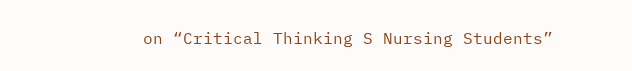on “Critical Thinking S Nursing Students”